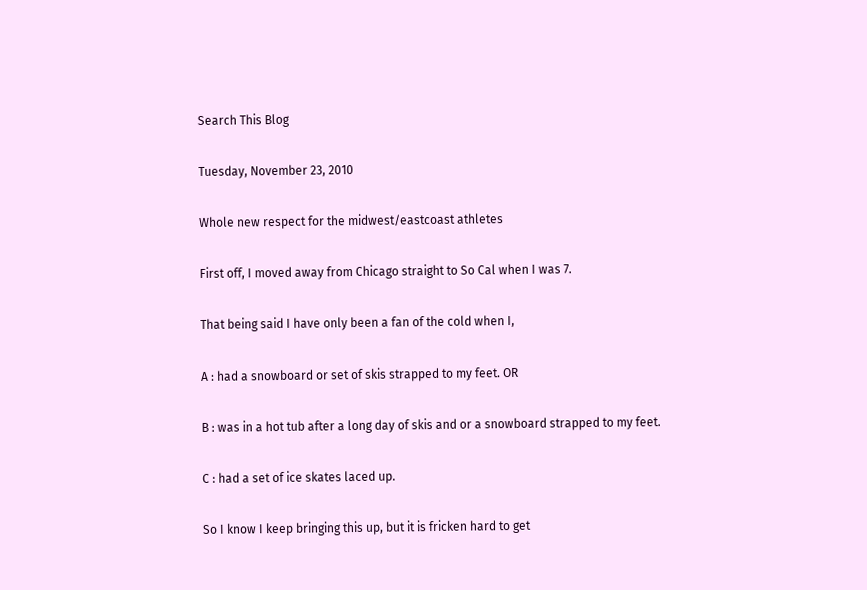Search This Blog

Tuesday, November 23, 2010

Whole new respect for the midwest/eastcoast athletes

First off, I moved away from Chicago straight to So Cal when I was 7.

That being said I have only been a fan of the cold when I,

A : had a snowboard or set of skis strapped to my feet. OR

B : was in a hot tub after a long day of skis and or a snowboard strapped to my feet.

C : had a set of ice skates laced up.

So I know I keep bringing this up, but it is fricken hard to get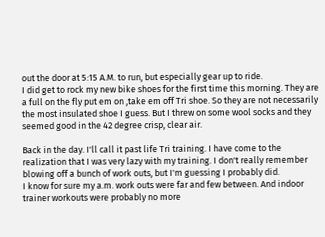out the door at 5:15 A.M. to run, but especially gear up to ride.
I did get to rock my new bike shoes for the first time this morning. They are a full on the fly put em on ,take em off Tri shoe. So they are not necessarily the most insulated shoe I guess. But I threw on some wool socks and they seemed good in the 42 degree crisp, clear air.

Back in the day. I'll call it past life Tri training. I have come to the realization that I was very lazy with my training. I don't really remember blowing off a bunch of work outs, but I'm guessing I probably did.
I know for sure my a.m. work outs were far and few between. And indoor trainer workouts were probably no more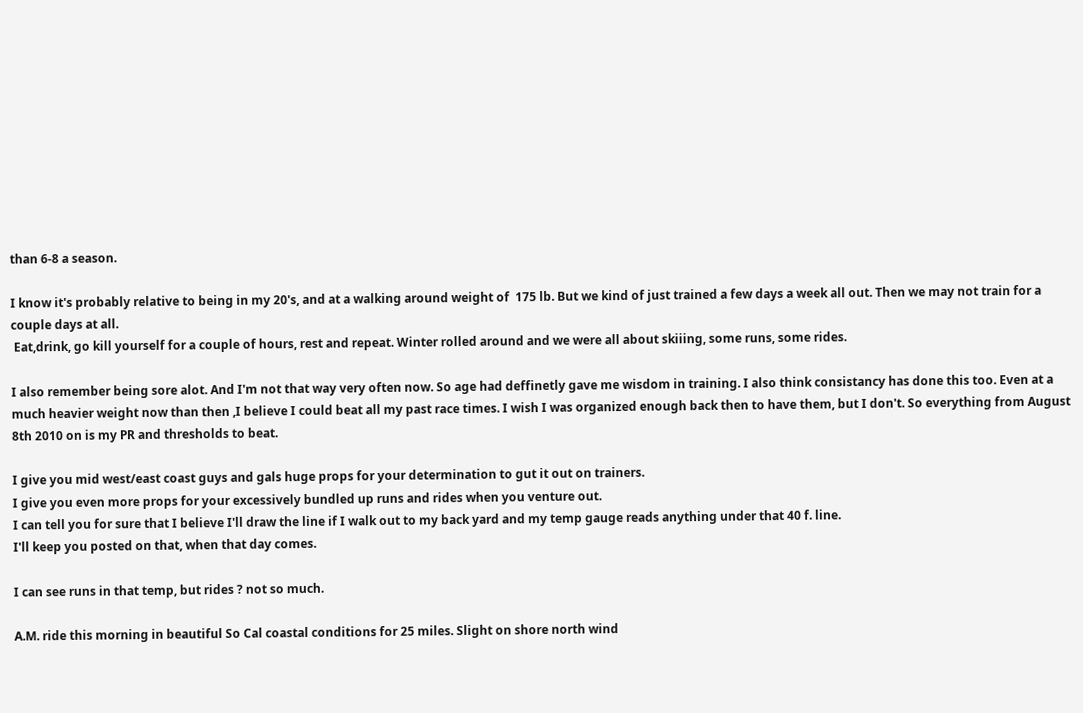than 6-8 a season.

I know it's probably relative to being in my 20's, and at a walking around weight of  175 lb. But we kind of just trained a few days a week all out. Then we may not train for a couple days at all.
 Eat,drink, go kill yourself for a couple of hours, rest and repeat. Winter rolled around and we were all about skiiing, some runs, some rides.

I also remember being sore alot. And I'm not that way very often now. So age had deffinetly gave me wisdom in training. I also think consistancy has done this too. Even at a much heavier weight now than then ,I believe I could beat all my past race times. I wish I was organized enough back then to have them, but I don't. So everything from August 8th 2010 on is my PR and thresholds to beat.

I give you mid west/east coast guys and gals huge props for your determination to gut it out on trainers.
I give you even more props for your excessively bundled up runs and rides when you venture out.
I can tell you for sure that I believe I'll draw the line if I walk out to my back yard and my temp gauge reads anything under that 40 f. line.
I'll keep you posted on that, when that day comes.

I can see runs in that temp, but rides ? not so much.

A.M. ride this morning in beautiful So Cal coastal conditions for 25 miles. Slight on shore north wind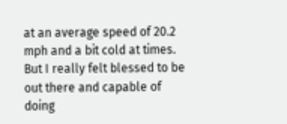at an average speed of 20.2 mph and a bit cold at times. But I really felt blessed to be out there and capable of doing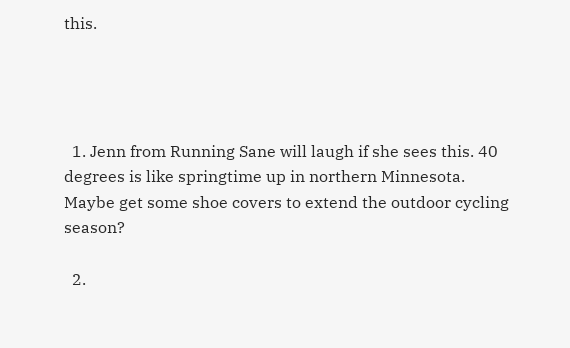this.




  1. Jenn from Running Sane will laugh if she sees this. 40 degrees is like springtime up in northern Minnesota. Maybe get some shoe covers to extend the outdoor cycling season?

  2.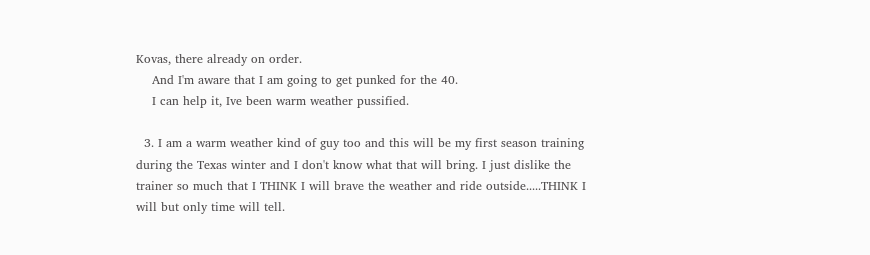Kovas, there already on order.
    And I'm aware that I am going to get punked for the 40.
    I can help it, Ive been warm weather pussified.

  3. I am a warm weather kind of guy too and this will be my first season training during the Texas winter and I don't know what that will bring. I just dislike the trainer so much that I THINK I will brave the weather and ride outside.....THINK I will but only time will tell.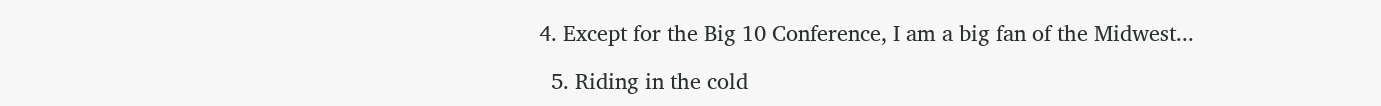4. Except for the Big 10 Conference, I am a big fan of the Midwest...

  5. Riding in the cold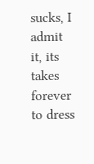sucks, I admit it, its takes forever to dress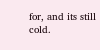for, and its still cold.